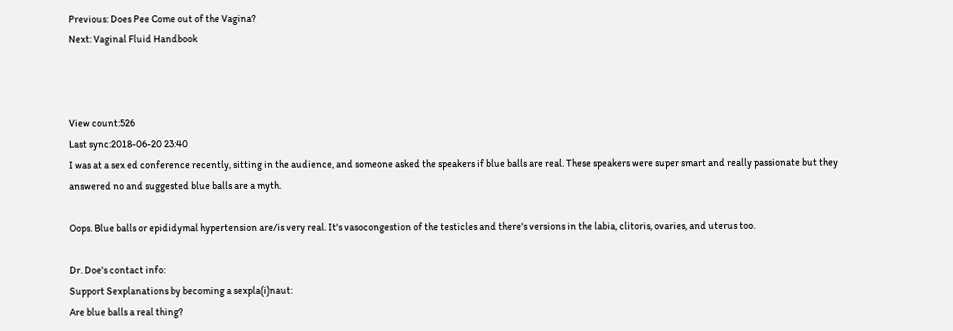Previous: Does Pee Come out of the Vagina?
Next: Vaginal Fluid Handbook



View count:526
Last sync:2018-06-20 23:40
I was at a sex ed conference recently, sitting in the audience, and someone asked the speakers if blue balls are real. These speakers were super smart and really passionate but they answered no and suggested blue balls are a myth.

Oops. Blue balls or epididymal hypertension are/is very real. It's vasocongestion of the testicles and there's versions in the labia, clitoris, ovaries, and uterus too.

Dr. Doe's contact info:
Support Sexplanations by becoming a sexpla(i)naut:
Are blue balls a real thing?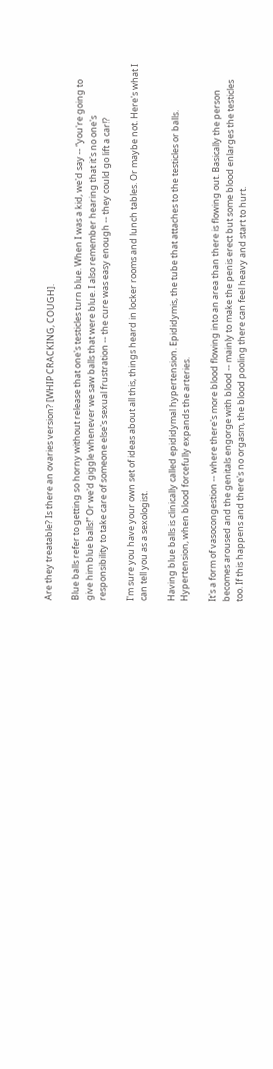Are they treatable? Is there an ovaries version? [WHIP CRACKING, COUGH].

Blue balls refer to getting so horny without release that one's testicles turn blue. When I was a kid, we'd say -- “you're going to give him blue balls!” Or we'd giggle whenever we saw balls that were blue. I also remember hearing that it's no one's responsibility to take care of someone else's sexual frustration -- the cure was easy enough -- they could go lift a car!?

I'm sure you have your own set of ideas about all this, things heard in locker rooms and lunch tables. Or maybe not. Here's what I can tell you as a sexologist.

Having blue balls is clinically called epididymal hypertension. Epididymis, the tube that attaches to the testicles or balls. Hypertension, when blood forcefully expands the arteries.

It's a form of vasocongestion -- where there's more blood flowing into an area than there is flowing out. Basically the person becomes aroused and the genitals engorge with blood -- mainly to make the penis erect but some blood enlarges the testicles too. If this happens and there's no orgasm, the blood pooling there can feel heavy and start to hurt.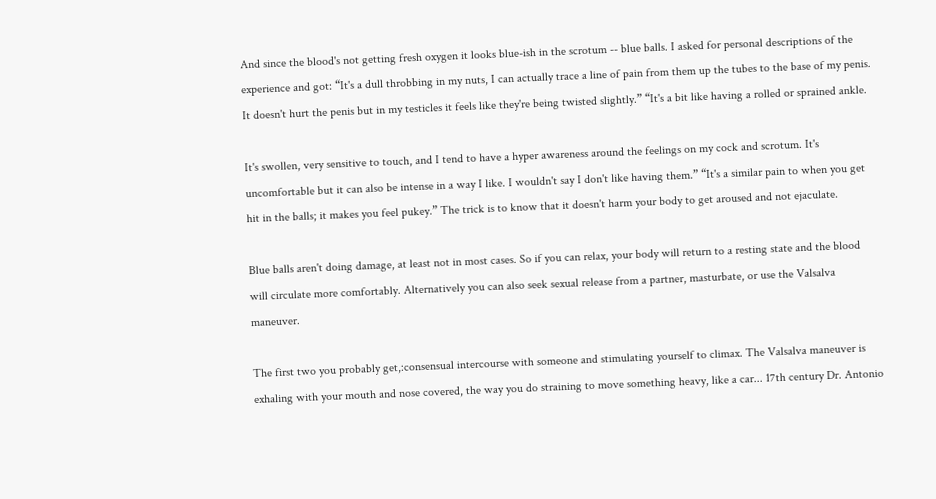And since the blood's not getting fresh oxygen it looks blue-ish in the scrotum -- blue balls. I asked for personal descriptions of the experience and got: “It's a dull throbbing in my nuts, I can actually trace a line of pain from them up the tubes to the base of my penis. It doesn't hurt the penis but in my testicles it feels like they're being twisted slightly.” “It's a bit like having a rolled or sprained ankle.

It's swollen, very sensitive to touch, and I tend to have a hyper awareness around the feelings on my cock and scrotum. It's uncomfortable but it can also be intense in a way I like. I wouldn't say I don't like having them.” “It's a similar pain to when you get hit in the balls; it makes you feel pukey.” The trick is to know that it doesn't harm your body to get aroused and not ejaculate.

Blue balls aren't doing damage, at least not in most cases. So if you can relax, your body will return to a resting state and the blood will circulate more comfortably. Alternatively you can also seek sexual release from a partner, masturbate, or use the Valsalva maneuver.

The first two you probably get,:consensual intercourse with someone and stimulating yourself to climax. The Valsalva maneuver is exhaling with your mouth and nose covered, the way you do straining to move something heavy, like a car... 17th century Dr. Antonio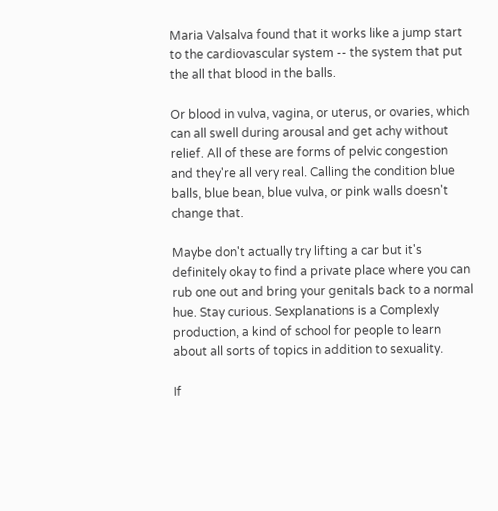Maria Valsalva found that it works like a jump start to the cardiovascular system -- the system that put the all that blood in the balls.

Or blood in vulva, vagina, or uterus, or ovaries, which can all swell during arousal and get achy without relief. All of these are forms of pelvic congestion and they're all very real. Calling the condition blue balls, blue bean, blue vulva, or pink walls doesn't change that.

Maybe don't actually try lifting a car but it's definitely okay to find a private place where you can rub one out and bring your genitals back to a normal hue. Stay curious. Sexplanations is a Complexly production, a kind of school for people to learn about all sorts of topics in addition to sexuality.

If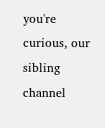you're curious, our sibling channel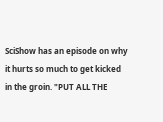SciShow has an episode on why it hurts so much to get kicked in the groin. "PUT ALL THE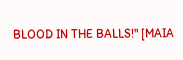BLOOD IN THE BALLS!" [MAIA